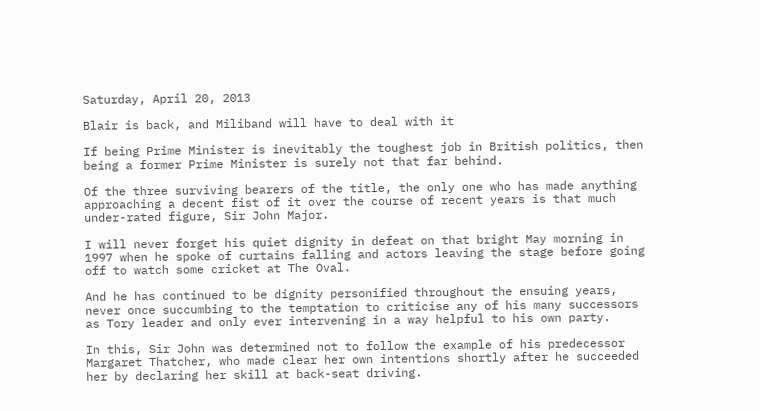Saturday, April 20, 2013

Blair is back, and Miliband will have to deal with it

If being Prime Minister is inevitably the toughest job in British politics, then being a former Prime Minister is surely not that far behind.

Of the three surviving bearers of the title, the only one who has made anything approaching a decent fist of it over the course of recent years is that much under-rated figure, Sir John Major.

I will never forget his quiet dignity in defeat on that bright May morning in 1997 when he spoke of curtains falling and actors leaving the stage before going off to watch some cricket at The Oval.

And he has continued to be dignity personified throughout the ensuing years, never once succumbing to the temptation to criticise any of his many successors as Tory leader and only ever intervening in a way helpful to his own party.

In this, Sir John was determined not to follow the example of his predecessor Margaret Thatcher, who made clear her own intentions shortly after he succeeded her by declaring her skill at back-seat driving.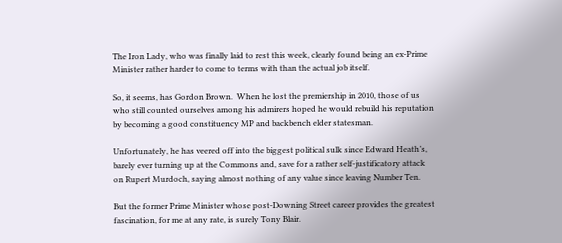The Iron Lady, who was finally laid to rest this week, clearly found being an ex-Prime Minister rather harder to come to terms with than the actual job itself.

So, it seems, has Gordon Brown.  When he lost the premiership in 2010, those of us who still counted ourselves among his admirers hoped he would rebuild his reputation by becoming a good constituency MP and backbench elder statesman.

Unfortunately, he has veered off into the biggest political sulk since Edward Heath’s, barely ever turning up at the Commons and, save for a rather self-justificatory attack on Rupert Murdoch, saying almost nothing of any value since leaving Number Ten.

But the former Prime Minister whose post-Downing Street career provides the greatest fascination, for me at any rate, is surely Tony Blair.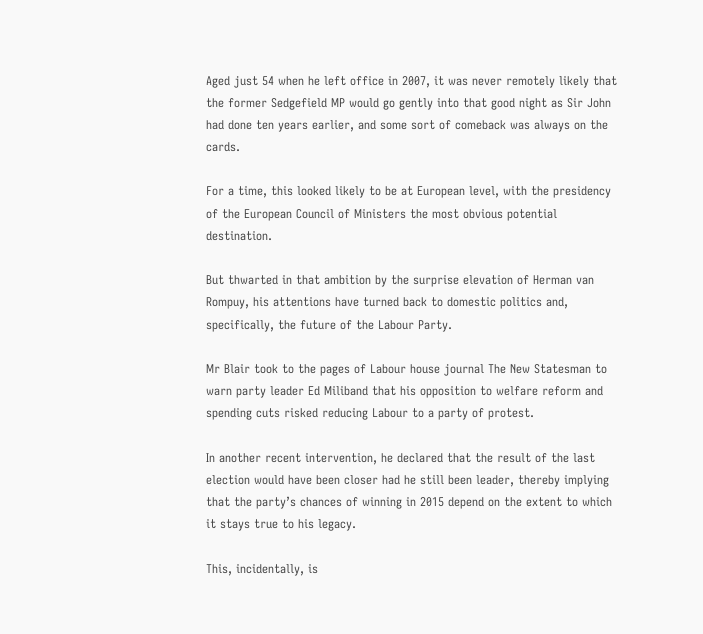Aged just 54 when he left office in 2007, it was never remotely likely that the former Sedgefield MP would go gently into that good night as Sir John had done ten years earlier, and some sort of comeback was always on the cards.

For a time, this looked likely to be at European level, with the presidency of the European Council of Ministers the most obvious potential destination.

But thwarted in that ambition by the surprise elevation of Herman van Rompuy, his attentions have turned back to domestic politics and, specifically, the future of the Labour Party.

Mr Blair took to the pages of Labour house journal The New Statesman to warn party leader Ed Miliband that his opposition to welfare reform and spending cuts risked reducing Labour to a party of protest.

In another recent intervention, he declared that the result of the last election would have been closer had he still been leader, thereby implying that the party’s chances of winning in 2015 depend on the extent to which it stays true to his legacy.

This, incidentally, is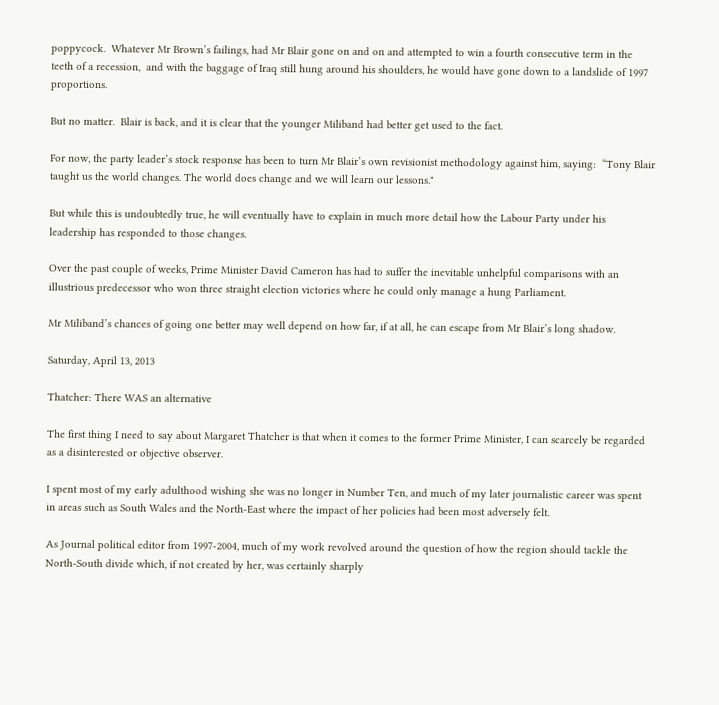poppycock.  Whatever Mr Brown’s failings, had Mr Blair gone on and on and attempted to win a fourth consecutive term in the teeth of a recession,  and with the baggage of Iraq still hung around his shoulders, he would have gone down to a landslide of 1997 proportions.

But no matter.  Blair is back, and it is clear that the younger Miliband had better get used to the fact.

For now, the party leader’s stock response has been to turn Mr Blair’s own revisionist methodology against him, saying:  “Tony Blair taught us the world changes. The world does change and we will learn our lessons."

But while this is undoubtedly true, he will eventually have to explain in much more detail how the Labour Party under his leadership has responded to those changes.

Over the past couple of weeks, Prime Minister David Cameron has had to suffer the inevitable unhelpful comparisons with an illustrious predecessor who won three straight election victories where he could only manage a hung Parliament.

Mr Miliband’s chances of going one better may well depend on how far, if at all, he can escape from Mr Blair’s long shadow.

Saturday, April 13, 2013

Thatcher: There WAS an alternative

The first thing I need to say about Margaret Thatcher is that when it comes to the former Prime Minister, I can scarcely be regarded as a disinterested or objective observer.

I spent most of my early adulthood wishing she was no longer in Number Ten, and much of my later journalistic career was spent in areas such as South Wales and the North-East where the impact of her policies had been most adversely felt.

As Journal political editor from 1997-2004, much of my work revolved around the question of how the region should tackle the North-South divide which, if not created by her, was certainly sharply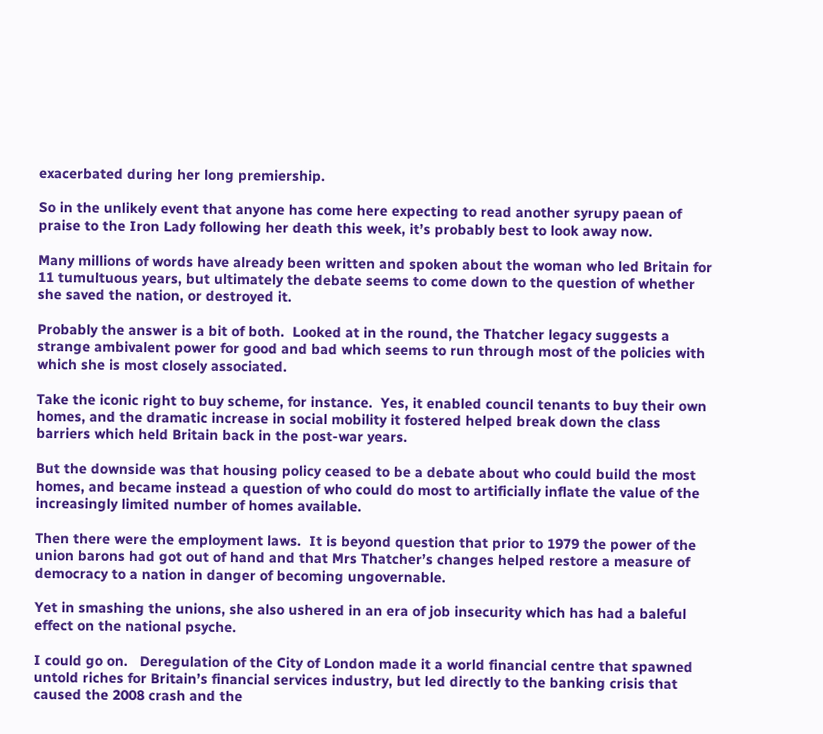exacerbated during her long premiership.

So in the unlikely event that anyone has come here expecting to read another syrupy paean of praise to the Iron Lady following her death this week, it’s probably best to look away now.

Many millions of words have already been written and spoken about the woman who led Britain for 11 tumultuous years, but ultimately the debate seems to come down to the question of whether she saved the nation, or destroyed it.

Probably the answer is a bit of both.  Looked at in the round, the Thatcher legacy suggests a strange ambivalent power for good and bad which seems to run through most of the policies with which she is most closely associated.

Take the iconic right to buy scheme, for instance.  Yes, it enabled council tenants to buy their own homes, and the dramatic increase in social mobility it fostered helped break down the class barriers which held Britain back in the post-war years.

But the downside was that housing policy ceased to be a debate about who could build the most homes, and became instead a question of who could do most to artificially inflate the value of the increasingly limited number of homes available.

Then there were the employment laws.  It is beyond question that prior to 1979 the power of the union barons had got out of hand and that Mrs Thatcher’s changes helped restore a measure of democracy to a nation in danger of becoming ungovernable.

Yet in smashing the unions, she also ushered in an era of job insecurity which has had a baleful effect on the national psyche.

I could go on.   Deregulation of the City of London made it a world financial centre that spawned untold riches for Britain’s financial services industry, but led directly to the banking crisis that caused the 2008 crash and the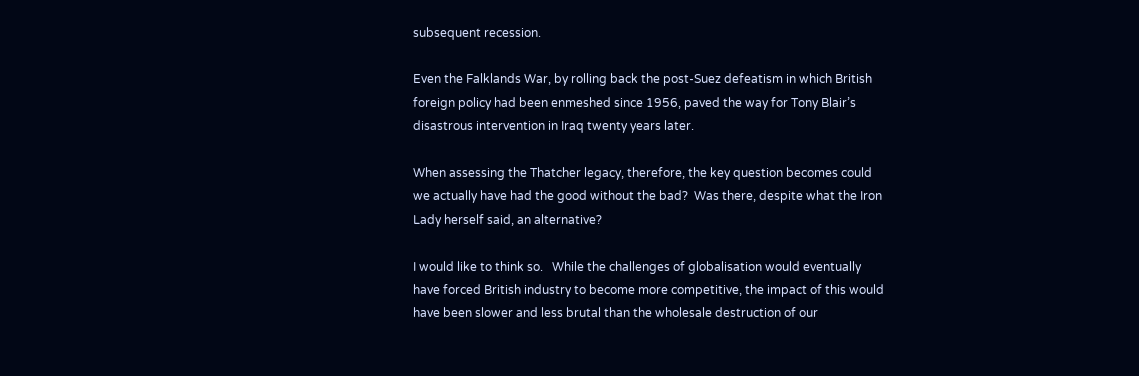subsequent recession.

Even the Falklands War, by rolling back the post-Suez defeatism in which British foreign policy had been enmeshed since 1956, paved the way for Tony Blair’s disastrous intervention in Iraq twenty years later.

When assessing the Thatcher legacy, therefore, the key question becomes could we actually have had the good without the bad?  Was there, despite what the Iron Lady herself said, an alternative?

I would like to think so.   While the challenges of globalisation would eventually have forced British industry to become more competitive, the impact of this would have been slower and less brutal than the wholesale destruction of our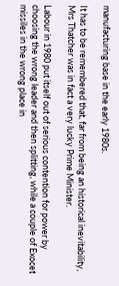manufacturing base in the early 1980s.

It has to be remembered that, far from being an historical inevitability, Mrs Thatcher was in fact a very lucky Prime Minister.

Labour in 1980 put itself out of serious contention for power by choosing the wrong leader and then splitting, while a couple of Exocet missiles in the wrong place in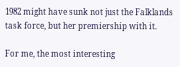1982 might have sunk not just the Falklands task force, but her premiership with it.

For me, the most interesting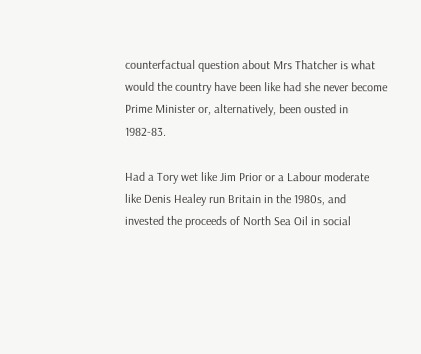counterfactual question about Mrs Thatcher is what would the country have been like had she never become Prime Minister or, alternatively, been ousted in 1982-83.

Had a Tory wet like Jim Prior or a Labour moderate like Denis Healey run Britain in the 1980s, and invested the proceeds of North Sea Oil in social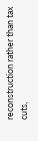reconstruction rather than tax cuts,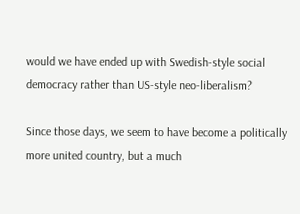would we have ended up with Swedish-style social democracy rather than US-style neo-liberalism?

Since those days, we seem to have become a politically more united country, but a much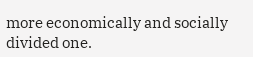more economically and socially divided one.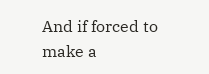And if forced to make a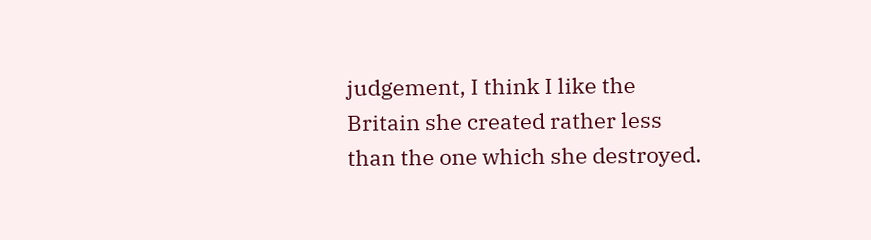judgement, I think I like the Britain she created rather less than the one which she destroyed.